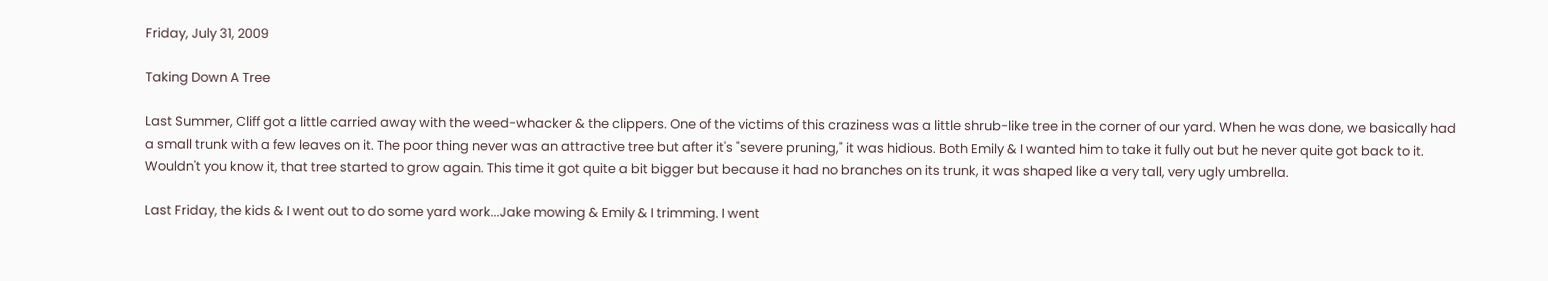Friday, July 31, 2009

Taking Down A Tree

Last Summer, Cliff got a little carried away with the weed-whacker & the clippers. One of the victims of this craziness was a little shrub-like tree in the corner of our yard. When he was done, we basically had a small trunk with a few leaves on it. The poor thing never was an attractive tree but after it's "severe pruning," it was hidious. Both Emily & I wanted him to take it fully out but he never quite got back to it. Wouldn't you know it, that tree started to grow again. This time it got quite a bit bigger but because it had no branches on its trunk, it was shaped like a very tall, very ugly umbrella.

Last Friday, the kids & I went out to do some yard work...Jake mowing & Emily & I trimming. I went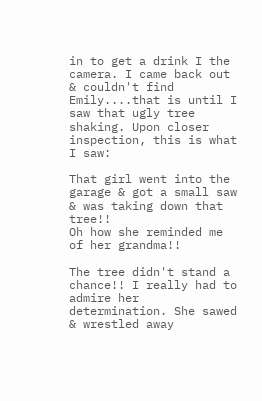in to get a drink I the camera. I came back out & couldn't find Emily....that is until I saw that ugly tree shaking. Upon closer inspection, this is what I saw:

That girl went into the garage & got a small saw & was taking down that tree!!
Oh how she reminded me of her grandma!!

The tree didn't stand a chance!! I really had to admire her determination. She sawed & wrestled away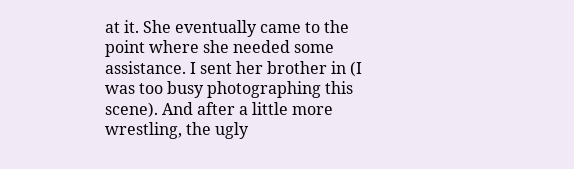at it. She eventually came to the point where she needed some assistance. I sent her brother in (I was too busy photographing this scene). And after a little more wrestling, the ugly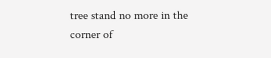tree stand no more in the corner of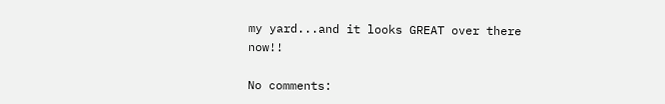my yard...and it looks GREAT over there now!!

No comments: